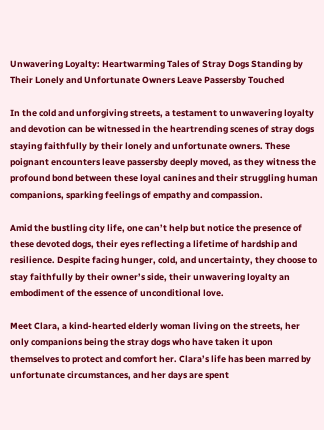Unwavering Loyalty: Heartwarming Tales of Stray Dogs Standing by Their Lonely and Unfortunate Owners Leave Passersby Touched

In the cold and unforgiving streets, a testament to unwavering loyalty and devotion can be witnessed in the heartrending scenes of stray dogs staying faithfully by their lonely and unfortunate owners. These poignant encounters leave passersby deeply moved, as they witness the profound bond between these loyal canines and their struggling human companions, sparking feelings of empathy and compassion.

Amid the bustling city life, one can’t help but notice the presence of these devoted dogs, their eyes reflecting a lifetime of hardship and resilience. Despite facing hunger, cold, and uncertainty, they choose to stay faithfully by their owner’s side, their unwavering loyalty an embodiment of the essence of unconditional love.

Meet Clara, a kind-hearted elderly woman living on the streets, her only companions being the stray dogs who have taken it upon themselves to protect and comfort her. Clara’s life has been marred by unfortunate circumstances, and her days are spent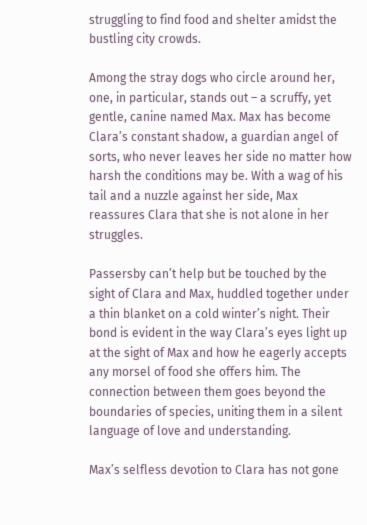struggling to find food and shelter amidst the bustling city crowds.

Among the stray dogs who circle around her, one, in particular, stands out – a scruffy, yet gentle, canine named Max. Max has become Clara’s constant shadow, a guardian angel of sorts, who never leaves her side no matter how harsh the conditions may be. With a wag of his tail and a nuzzle against her side, Max reassures Clara that she is not alone in her struggles.

Passersby can’t help but be touched by the sight of Clara and Max, huddled together under a thin blanket on a cold winter’s night. Their bond is evident in the way Clara’s eyes light up at the sight of Max and how he eagerly accepts any morsel of food she offers him. The connection between them goes beyond the boundaries of species, uniting them in a silent language of love and understanding.

Max’s selfless devotion to Clara has not gone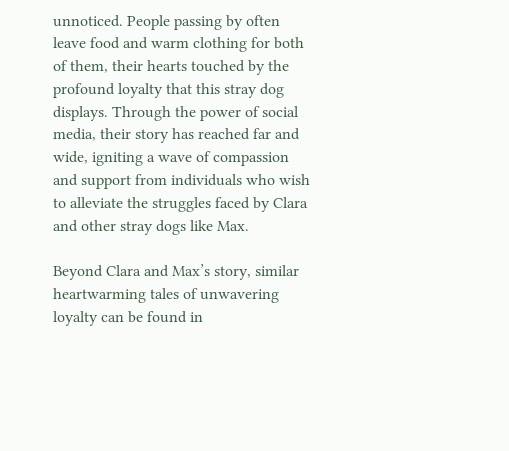unnoticed. People passing by often leave food and warm clothing for both of them, their hearts touched by the profound loyalty that this stray dog displays. Through the power of social media, their story has reached far and wide, igniting a wave of compassion and support from individuals who wish to alleviate the struggles faced by Clara and other stray dogs like Max.

Beyond Clara and Max’s story, similar heartwarming tales of unwavering loyalty can be found in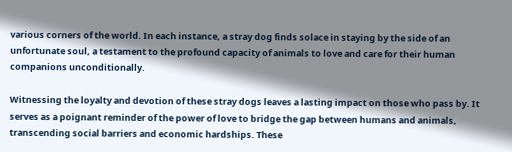various corners of the world. In each instance, a stray dog finds solace in staying by the side of an unfortunate soul, a testament to the profound capacity of animals to love and care for their human companions unconditionally.

Witnessing the loyalty and devotion of these stray dogs leaves a lasting impact on those who pass by. It serves as a poignant reminder of the power of love to bridge the gap between humans and animals, transcending social barriers and economic hardships. These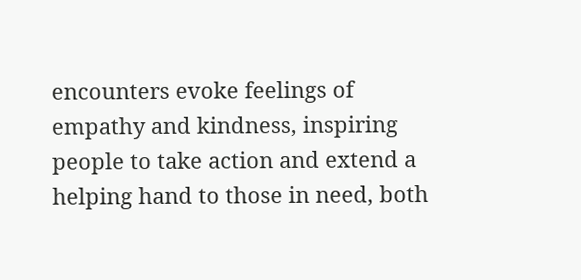encounters evoke feelings of empathy and kindness, inspiring people to take action and extend a helping hand to those in need, both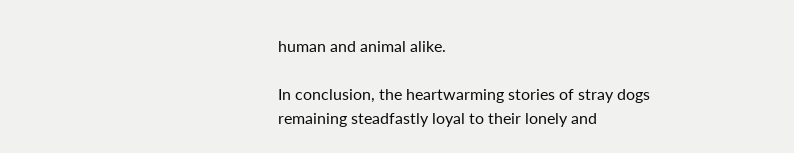human and animal alike.

In conclusion, the heartwarming stories of stray dogs remaining steadfastly loyal to their lonely and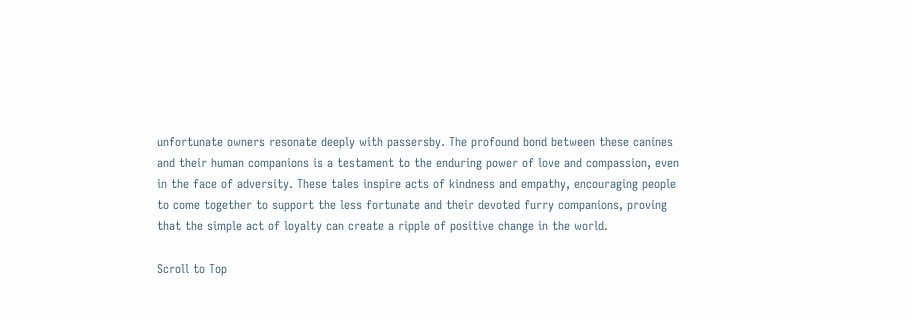unfortunate owners resonate deeply with passersby. The profound bond between these canines and their human companions is a testament to the enduring power of love and compassion, even in the face of adversity. These tales inspire acts of kindness and empathy, encouraging people to come together to support the less fortunate and their devoted furry companions, proving that the simple act of loyalty can create a ripple of positive change in the world.

Scroll to Top